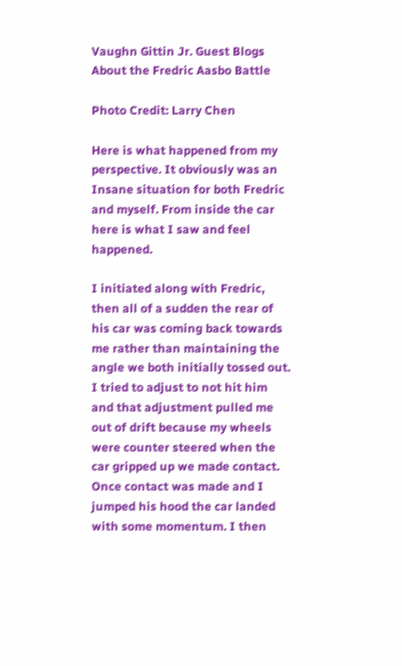Vaughn Gittin Jr. Guest Blogs About the Fredric Aasbo Battle

Photo Credit: Larry Chen

Here is what happened from my perspective. It obviously was an Insane situation for both Fredric and myself. From inside the car here is what I saw and feel happened.

I initiated along with Fredric, then all of a sudden the rear of his car was coming back towards me rather than maintaining the angle we both initially tossed out. I tried to adjust to not hit him and that adjustment pulled me out of drift because my wheels were counter steered when the car gripped up we made contact. Once contact was made and I jumped his hood the car landed with some momentum. I then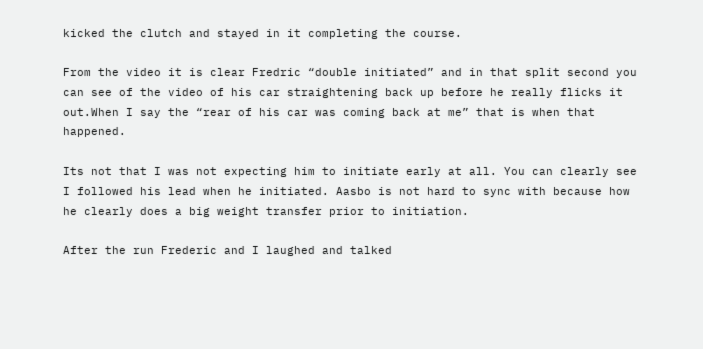kicked the clutch and stayed in it completing the course.

From the video it is clear Fredric “double initiated” and in that split second you can see of the video of his car straightening back up before he really flicks it out.When I say the “rear of his car was coming back at me” that is when that happened.

Its not that I was not expecting him to initiate early at all. You can clearly see I followed his lead when he initiated. Aasbo is not hard to sync with because how he clearly does a big weight transfer prior to initiation.

After the run Frederic and I laughed and talked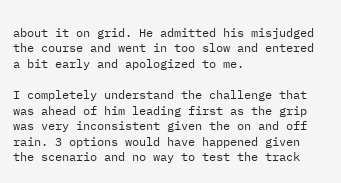about it on grid. He admitted his misjudged the course and went in too slow and entered a bit early and apologized to me.

I completely understand the challenge that was ahead of him leading first as the grip was very inconsistent given the on and off rain. 3 options would have happened given the scenario and no way to test the track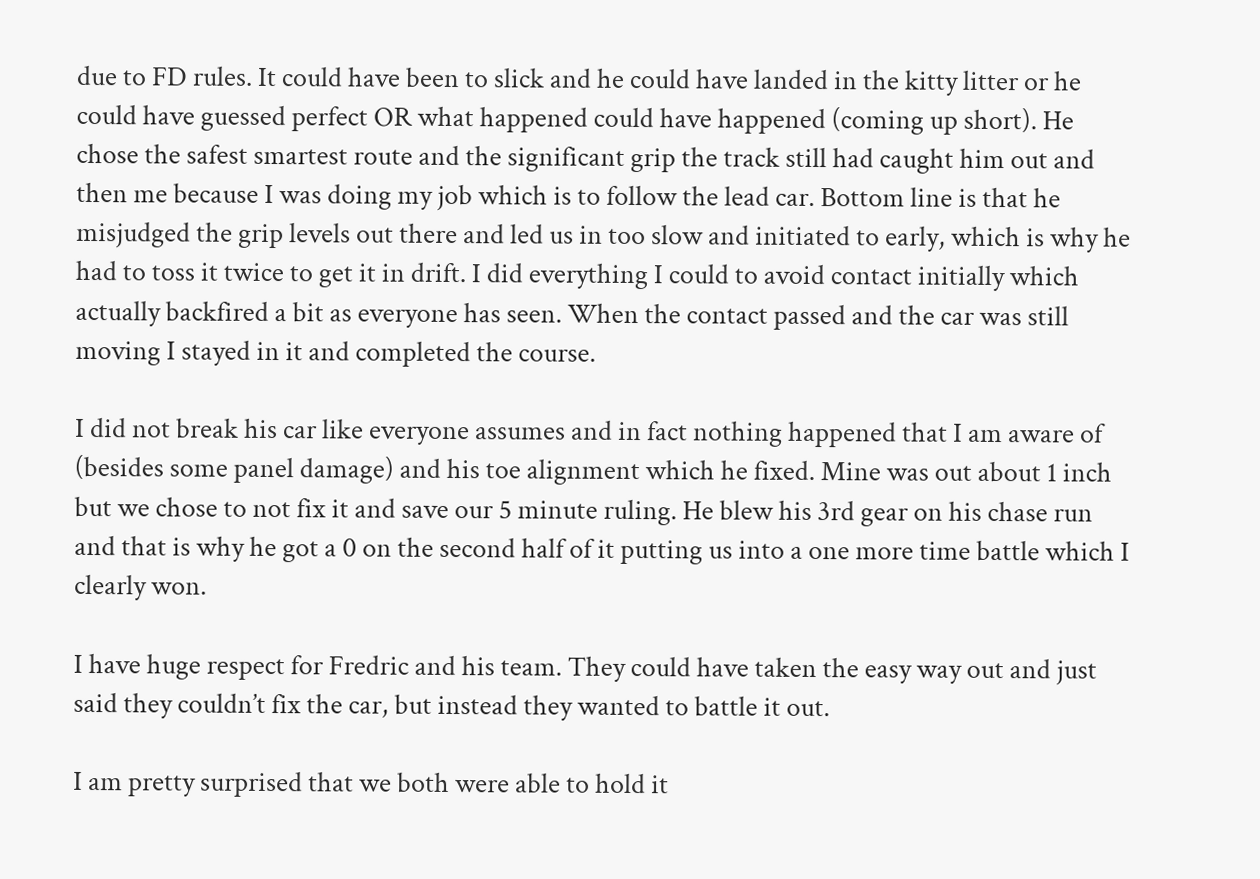due to FD rules. It could have been to slick and he could have landed in the kitty litter or he could have guessed perfect OR what happened could have happened (coming up short). He chose the safest smartest route and the significant grip the track still had caught him out and then me because I was doing my job which is to follow the lead car. Bottom line is that he misjudged the grip levels out there and led us in too slow and initiated to early, which is why he had to toss it twice to get it in drift. I did everything I could to avoid contact initially which actually backfired a bit as everyone has seen. When the contact passed and the car was still moving I stayed in it and completed the course.

I did not break his car like everyone assumes and in fact nothing happened that I am aware of (besides some panel damage) and his toe alignment which he fixed. Mine was out about 1 inch but we chose to not fix it and save our 5 minute ruling. He blew his 3rd gear on his chase run and that is why he got a 0 on the second half of it putting us into a one more time battle which I clearly won.

I have huge respect for Fredric and his team. They could have taken the easy way out and just said they couldn’t fix the car, but instead they wanted to battle it out.

I am pretty surprised that we both were able to hold it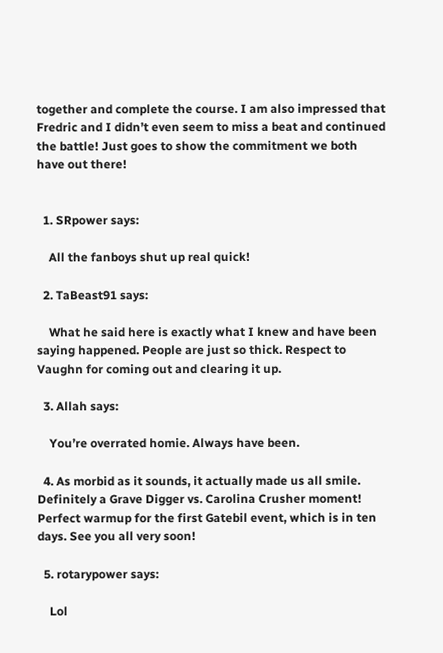together and complete the course. I am also impressed that Fredric and I didn’t even seem to miss a beat and continued the battle! Just goes to show the commitment we both have out there!


  1. SRpower says:

    All the fanboys shut up real quick!

  2. TaBeast91 says:

    What he said here is exactly what I knew and have been saying happened. People are just so thick. Respect to Vaughn for coming out and clearing it up.

  3. Allah says:

    You’re overrated homie. Always have been.

  4. As morbid as it sounds, it actually made us all smile. Definitely a Grave Digger vs. Carolina Crusher moment! Perfect warmup for the first Gatebil event, which is in ten days. See you all very soon!

  5. rotarypower says:

    Lol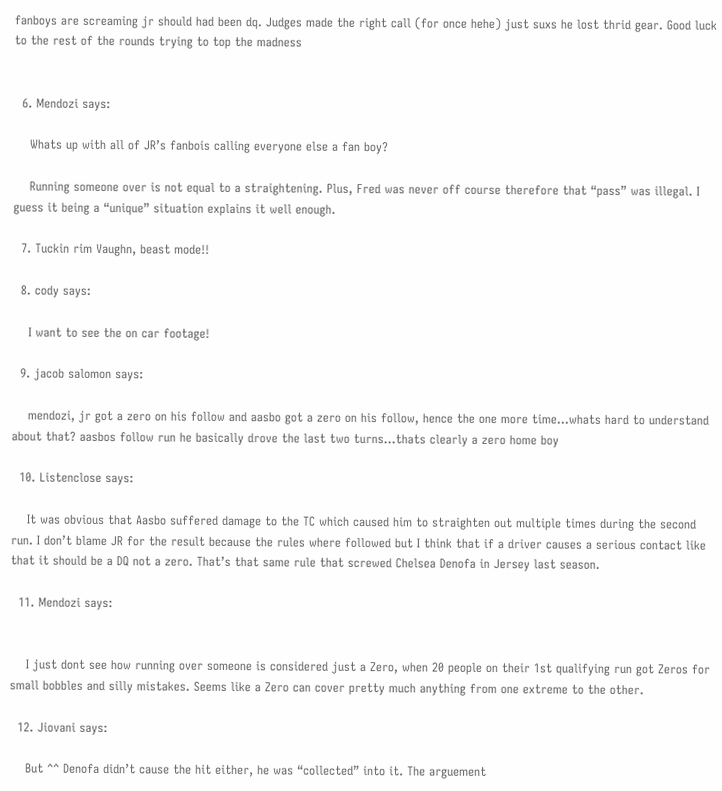fanboys are screaming jr should had been dq. Judges made the right call (for once hehe) just suxs he lost thrid gear. Good luck to the rest of the rounds trying to top the madness


  6. Mendozi says:

    Whats up with all of JR’s fanbois calling everyone else a fan boy?

    Running someone over is not equal to a straightening. Plus, Fred was never off course therefore that “pass” was illegal. I guess it being a “unique” situation explains it well enough.

  7. Tuckin rim Vaughn, beast mode!!

  8. cody says:

    I want to see the on car footage!

  9. jacob salomon says:

    mendozi, jr got a zero on his follow and aasbo got a zero on his follow, hence the one more time…whats hard to understand about that? aasbos follow run he basically drove the last two turns…thats clearly a zero home boy

  10. Listenclose says:

    It was obvious that Aasbo suffered damage to the TC which caused him to straighten out multiple times during the second run. I don’t blame JR for the result because the rules where followed but I think that if a driver causes a serious contact like that it should be a DQ not a zero. That’s that same rule that screwed Chelsea Denofa in Jersey last season.

  11. Mendozi says:


    I just dont see how running over someone is considered just a Zero, when 20 people on their 1st qualifying run got Zeros for small bobbles and silly mistakes. Seems like a Zero can cover pretty much anything from one extreme to the other.

  12. Jiovani says:

    But ^^ Denofa didn’t cause the hit either, he was “collected” into it. The arguement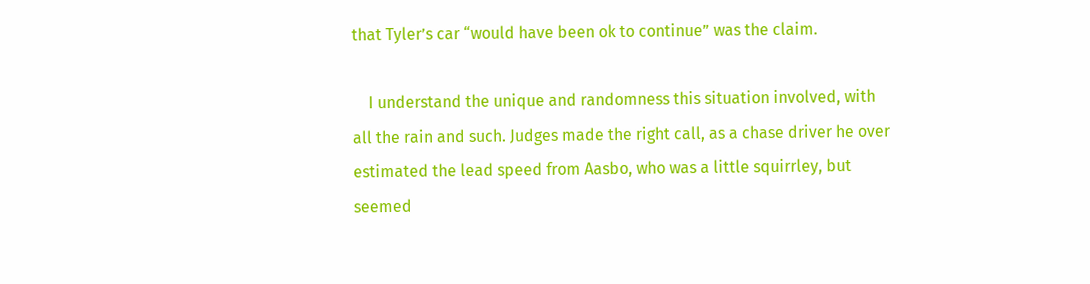that Tyler’s car “would have been ok to continue” was the claim.

    I understand the unique and randomness this situation involved, with all the rain and such. Judges made the right call, as a chase driver he over estimated the lead speed from Aasbo, who was a little squirrley, but seemed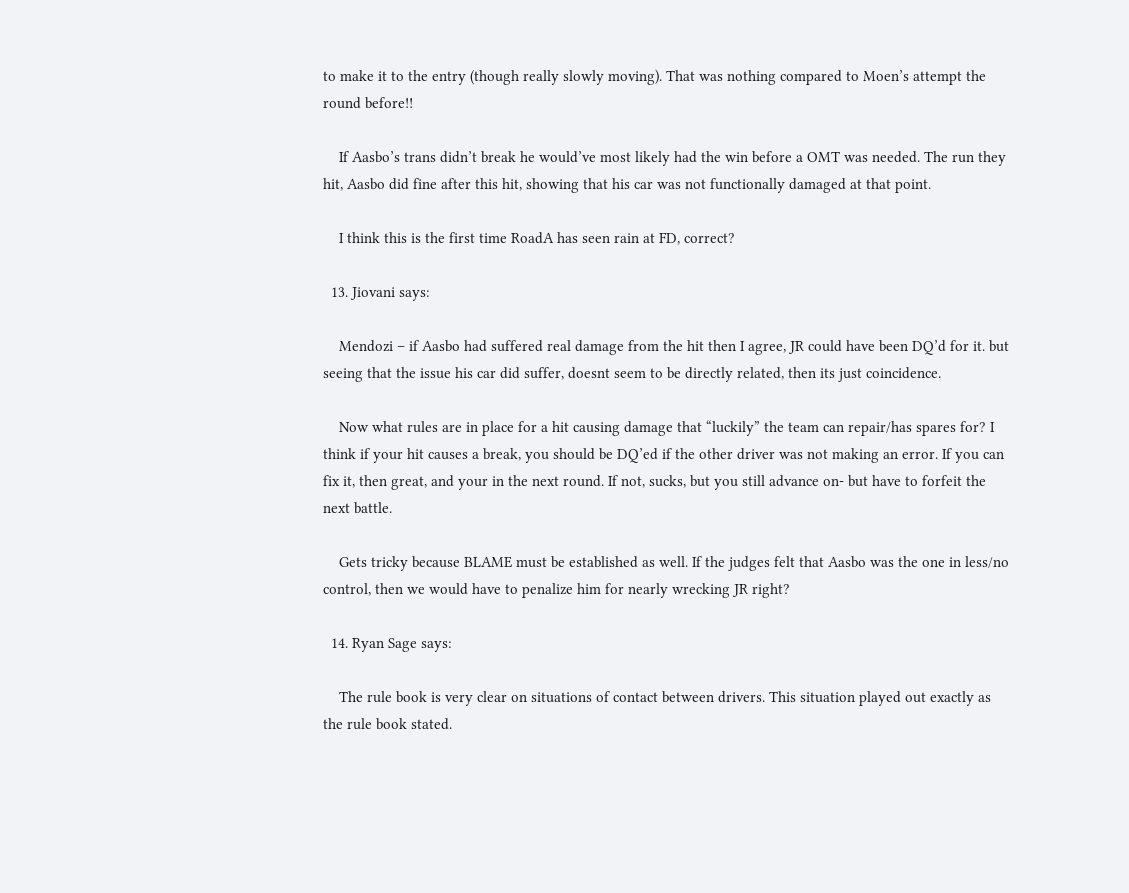to make it to the entry (though really slowly moving). That was nothing compared to Moen’s attempt the round before!!

    If Aasbo’s trans didn’t break he would’ve most likely had the win before a OMT was needed. The run they hit, Aasbo did fine after this hit, showing that his car was not functionally damaged at that point.

    I think this is the first time RoadA has seen rain at FD, correct?

  13. Jiovani says:

    Mendozi – if Aasbo had suffered real damage from the hit then I agree, JR could have been DQ’d for it. but seeing that the issue his car did suffer, doesnt seem to be directly related, then its just coincidence.

    Now what rules are in place for a hit causing damage that “luckily” the team can repair/has spares for? I think if your hit causes a break, you should be DQ’ed if the other driver was not making an error. If you can fix it, then great, and your in the next round. If not, sucks, but you still advance on- but have to forfeit the next battle.

    Gets tricky because BLAME must be established as well. If the judges felt that Aasbo was the one in less/no control, then we would have to penalize him for nearly wrecking JR right?

  14. Ryan Sage says:

    The rule book is very clear on situations of contact between drivers. This situation played out exactly as the rule book stated.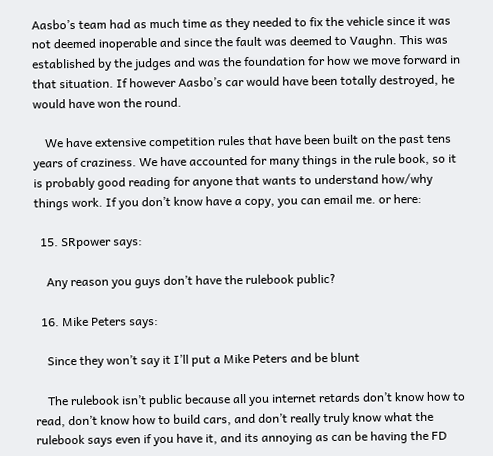Aasbo’s team had as much time as they needed to fix the vehicle since it was not deemed inoperable and since the fault was deemed to Vaughn. This was established by the judges and was the foundation for how we move forward in that situation. If however Aasbo’s car would have been totally destroyed, he would have won the round.

    We have extensive competition rules that have been built on the past tens years of craziness. We have accounted for many things in the rule book, so it is probably good reading for anyone that wants to understand how/why things work. If you don’t know have a copy, you can email me. or here:

  15. SRpower says:

    Any reason you guys don’t have the rulebook public?

  16. Mike Peters says:

    Since they won’t say it I’ll put a Mike Peters and be blunt

    The rulebook isn’t public because all you internet retards don’t know how to read, don’t know how to build cars, and don’t really truly know what the rulebook says even if you have it, and its annoying as can be having the FD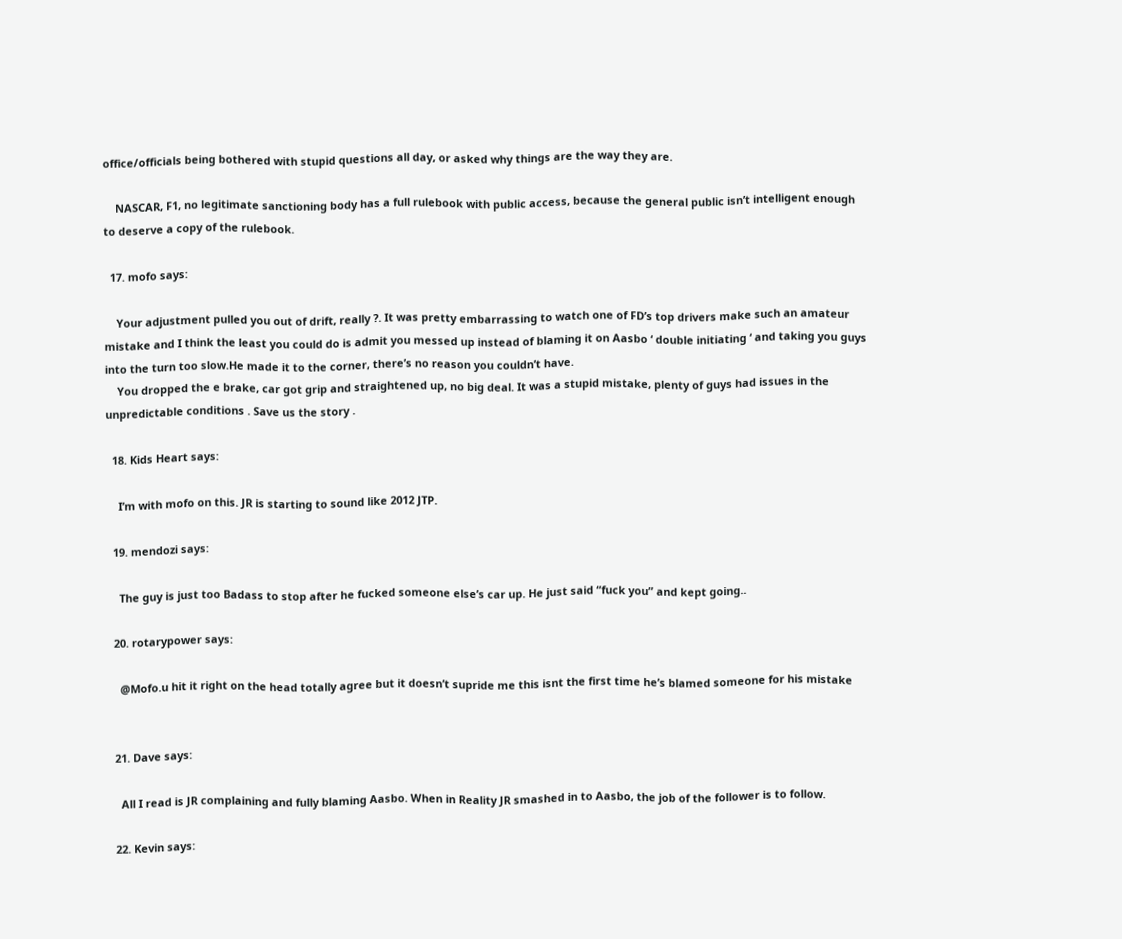office/officials being bothered with stupid questions all day, or asked why things are the way they are.

    NASCAR, F1, no legitimate sanctioning body has a full rulebook with public access, because the general public isn’t intelligent enough to deserve a copy of the rulebook.

  17. mofo says:

    Your adjustment pulled you out of drift, really ?. It was pretty embarrassing to watch one of FD’s top drivers make such an amateur mistake and I think the least you could do is admit you messed up instead of blaming it on Aasbo ‘ double initiating ‘ and taking you guys into the turn too slow.He made it to the corner, there’s no reason you couldn’t have.
    You dropped the e brake, car got grip and straightened up, no big deal. It was a stupid mistake, plenty of guys had issues in the unpredictable conditions . Save us the story .

  18. Kids Heart says:

    I’m with mofo on this. JR is starting to sound like 2012 JTP.

  19. mendozi says:

    The guy is just too Badass to stop after he fucked someone else’s car up. He just said “fuck you” and kept going..

  20. rotarypower says:

    @Mofo.u hit it right on the head totally agree but it doesn’t supride me this isnt the first time he’s blamed someone for his mistake


  21. Dave says:

    All I read is JR complaining and fully blaming Aasbo. When in Reality JR smashed in to Aasbo, the job of the follower is to follow.

  22. Kevin says: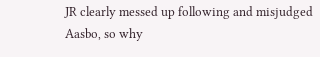JR clearly messed up following and misjudged Aasbo, so why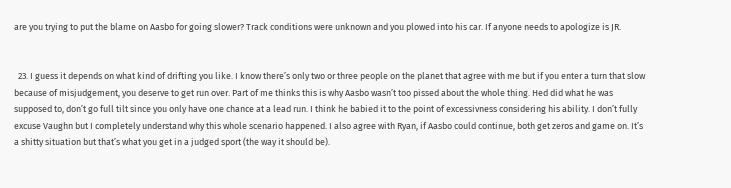are you trying to put the blame on Aasbo for going slower? Track conditions were unknown and you plowed into his car. If anyone needs to apologize is JR.


  23. I guess it depends on what kind of drifting you like. I know there’s only two or three people on the planet that agree with me but if you enter a turn that slow because of misjudgement, you deserve to get run over. Part of me thinks this is why Aasbo wasn’t too pissed about the whole thing. Hed did what he was supposed to, don’t go full tilt since you only have one chance at a lead run. I think he babied it to the point of excessivness considering his ability. I don’t fully excuse Vaughn but I completely understand why this whole scenario happened. I also agree with Ryan, if Aasbo could continue, both get zeros and game on. It’s a shitty situation but that’s what you get in a judged sport (the way it should be).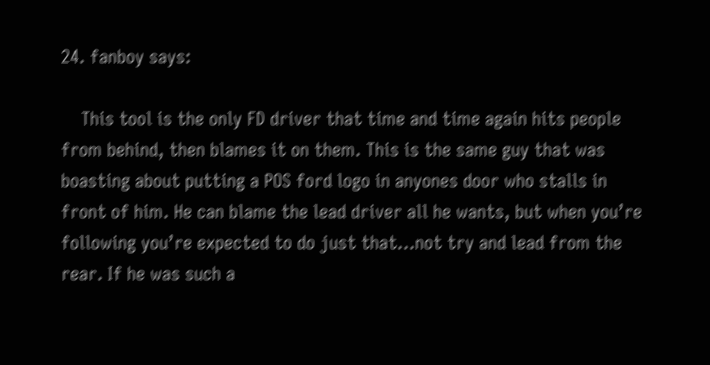24. fanboy says:

    This tool is the only FD driver that time and time again hits people from behind, then blames it on them. This is the same guy that was boasting about putting a POS ford logo in anyones door who stalls in front of him. He can blame the lead driver all he wants, but when you’re following you’re expected to do just that…not try and lead from the rear. If he was such a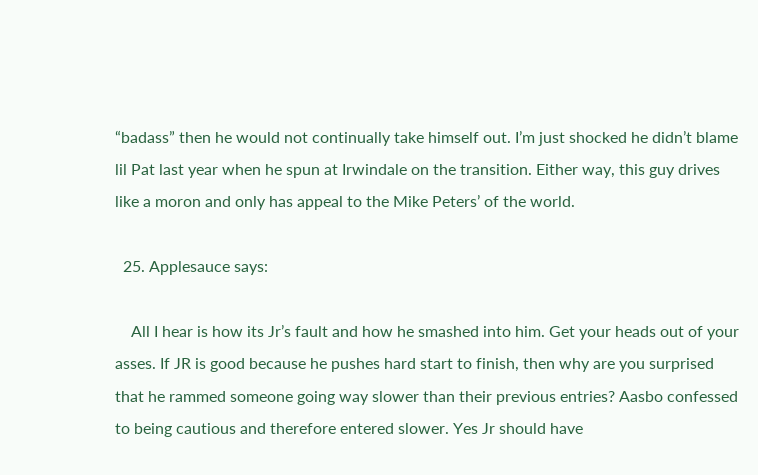“badass” then he would not continually take himself out. I’m just shocked he didn’t blame lil Pat last year when he spun at Irwindale on the transition. Either way, this guy drives like a moron and only has appeal to the Mike Peters’ of the world.

  25. Applesauce says:

    All I hear is how its Jr’s fault and how he smashed into him. Get your heads out of your asses. If JR is good because he pushes hard start to finish, then why are you surprised that he rammed someone going way slower than their previous entries? Aasbo confessed to being cautious and therefore entered slower. Yes Jr should have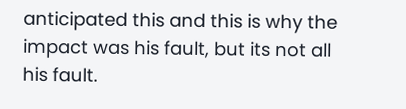anticipated this and this is why the impact was his fault, but its not all his fault.